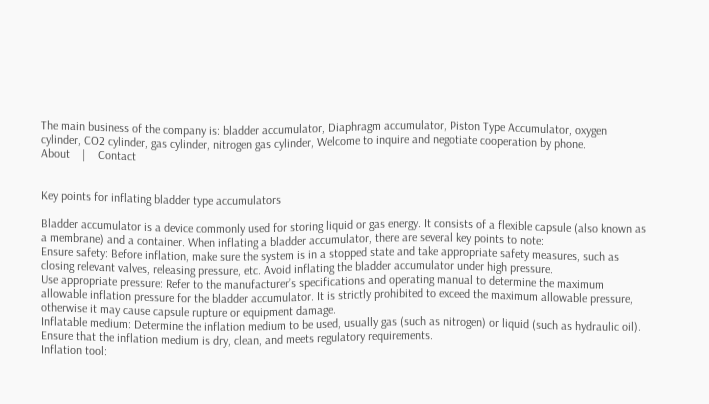The main business of the company is: bladder accumulator, Diaphragm accumulator, Piston Type Accumulator, oxygen cylinder, CO2 cylinder, gas cylinder, nitrogen gas cylinder, Welcome to inquire and negotiate cooperation by phone.
About    |    Contact


Key points for inflating bladder type accumulators

Bladder accumulator is a device commonly used for storing liquid or gas energy. It consists of a flexible capsule (also known as a membrane) and a container. When inflating a bladder accumulator, there are several key points to note:
Ensure safety: Before inflation, make sure the system is in a stopped state and take appropriate safety measures, such as closing relevant valves, releasing pressure, etc. Avoid inflating the bladder accumulator under high pressure.
Use appropriate pressure: Refer to the manufacturer’s specifications and operating manual to determine the maximum allowable inflation pressure for the bladder accumulator. It is strictly prohibited to exceed the maximum allowable pressure, otherwise it may cause capsule rupture or equipment damage.
Inflatable medium: Determine the inflation medium to be used, usually gas (such as nitrogen) or liquid (such as hydraulic oil). Ensure that the inflation medium is dry, clean, and meets regulatory requirements.
Inflation tool: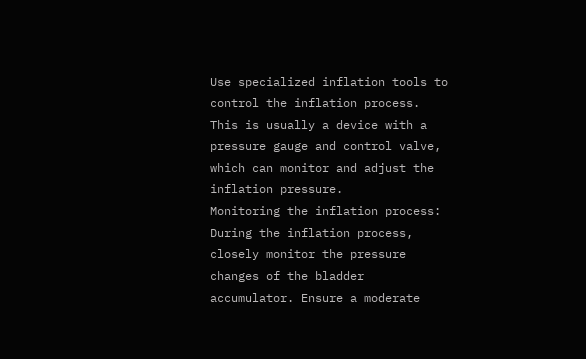Use specialized inflation tools to control the inflation process. This is usually a device with a pressure gauge and control valve, which can monitor and adjust the inflation pressure.
Monitoring the inflation process: During the inflation process, closely monitor the pressure changes of the bladder accumulator. Ensure a moderate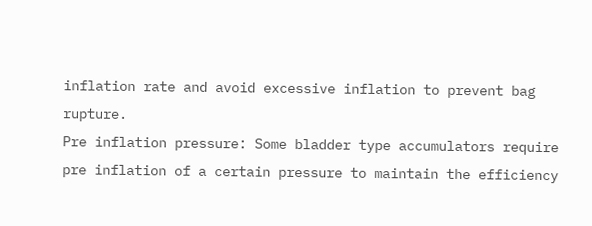inflation rate and avoid excessive inflation to prevent bag rupture.
Pre inflation pressure: Some bladder type accumulators require pre inflation of a certain pressure to maintain the efficiency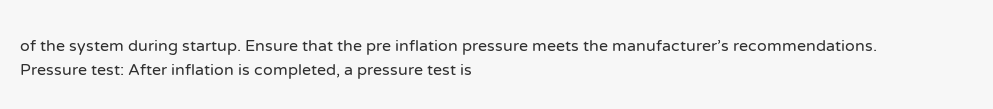of the system during startup. Ensure that the pre inflation pressure meets the manufacturer’s recommendations.
Pressure test: After inflation is completed, a pressure test is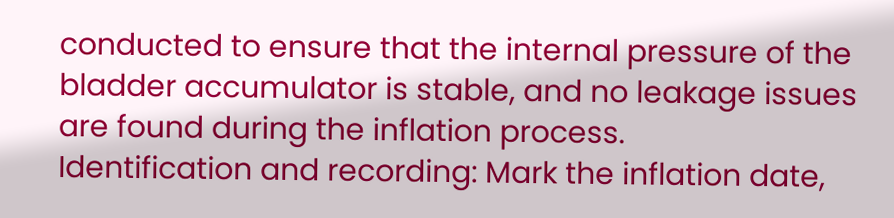conducted to ensure that the internal pressure of the bladder accumulator is stable, and no leakage issues are found during the inflation process.
Identification and recording: Mark the inflation date,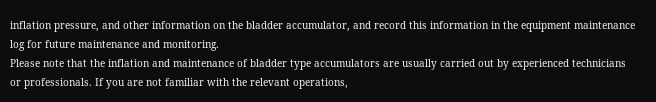inflation pressure, and other information on the bladder accumulator, and record this information in the equipment maintenance log for future maintenance and monitoring.
Please note that the inflation and maintenance of bladder type accumulators are usually carried out by experienced technicians or professionals. If you are not familiar with the relevant operations,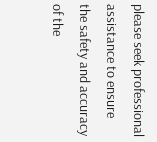please seek professional assistance to ensure the safety and accuracy of the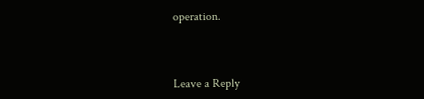operation.



Leave a Reply